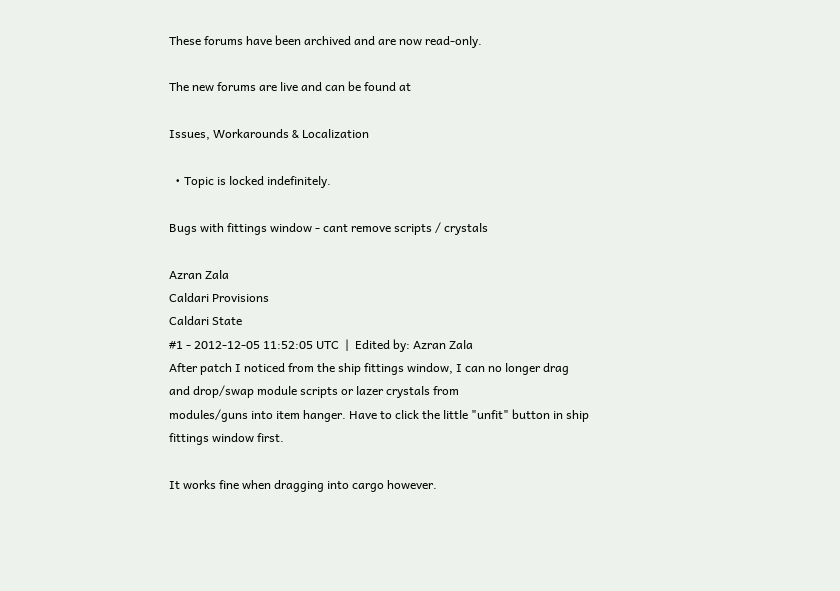These forums have been archived and are now read-only.

The new forums are live and can be found at

Issues, Workarounds & Localization

  • Topic is locked indefinitely.

Bugs with fittings window - cant remove scripts / crystals

Azran Zala
Caldari Provisions
Caldari State
#1 - 2012-12-05 11:52:05 UTC  |  Edited by: Azran Zala
After patch I noticed from the ship fittings window, I can no longer drag and drop/swap module scripts or lazer crystals from
modules/guns into item hanger. Have to click the little "unfit" button in ship fittings window first.

It works fine when dragging into cargo however.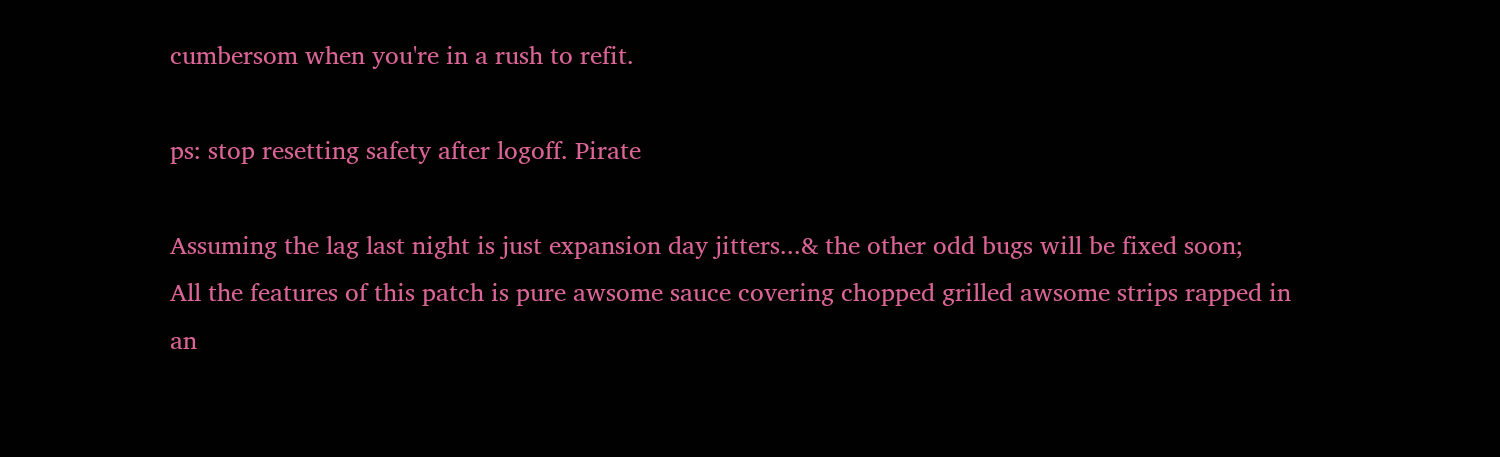cumbersom when you're in a rush to refit.

ps: stop resetting safety after logoff. Pirate

Assuming the lag last night is just expansion day jitters...& the other odd bugs will be fixed soon;
All the features of this patch is pure awsome sauce covering chopped grilled awsome strips rapped in an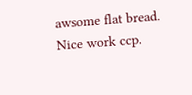awsome flat bread.
Nice work ccp.